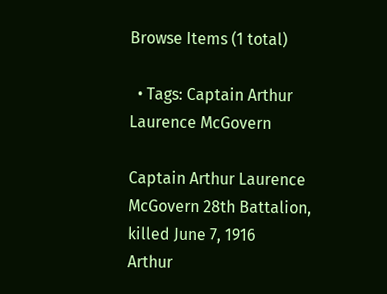Browse Items (1 total)

  • Tags: Captain Arthur Laurence McGovern

Captain Arthur Laurence McGovern 28th Battalion, killed June 7, 1916
Arthur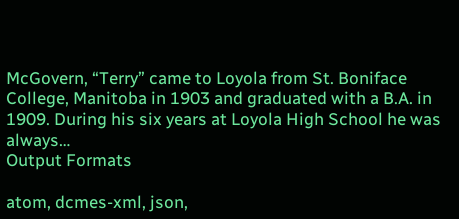McGovern, “Terry” came to Loyola from St. Boniface College, Manitoba in 1903 and graduated with a B.A. in 1909. During his six years at Loyola High School he was always…
Output Formats

atom, dcmes-xml, json,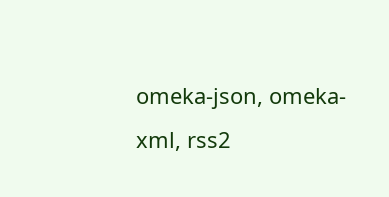omeka-json, omeka-xml, rss2